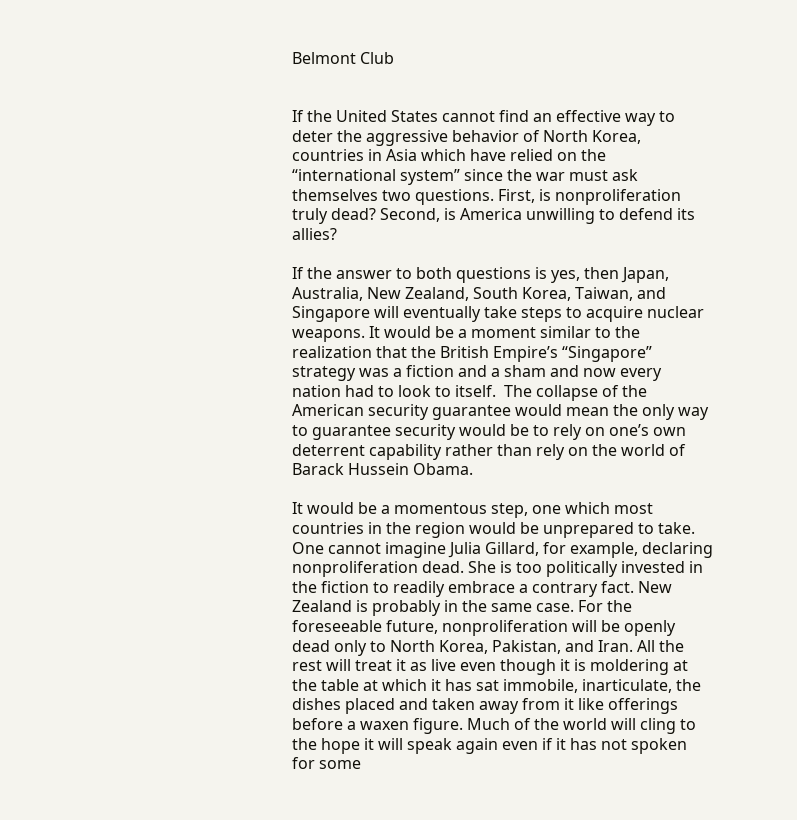Belmont Club


If the United States cannot find an effective way to deter the aggressive behavior of North Korea, countries in Asia which have relied on the “international system” since the war must ask themselves two questions. First, is nonproliferation truly dead? Second, is America unwilling to defend its allies?

If the answer to both questions is yes, then Japan, Australia, New Zealand, South Korea, Taiwan, and Singapore will eventually take steps to acquire nuclear weapons. It would be a moment similar to the realization that the British Empire’s “Singapore” strategy was a fiction and a sham and now every nation had to look to itself.  The collapse of the American security guarantee would mean the only way to guarantee security would be to rely on one’s own deterrent capability rather than rely on the world of Barack Hussein Obama.

It would be a momentous step, one which most countries in the region would be unprepared to take. One cannot imagine Julia Gillard, for example, declaring nonproliferation dead. She is too politically invested in the fiction to readily embrace a contrary fact. New Zealand is probably in the same case. For the foreseeable future, nonproliferation will be openly dead only to North Korea, Pakistan, and Iran. All the rest will treat it as live even though it is moldering at the table at which it has sat immobile, inarticulate, the dishes placed and taken away from it like offerings before a waxen figure. Much of the world will cling to the hope it will speak again even if it has not spoken for some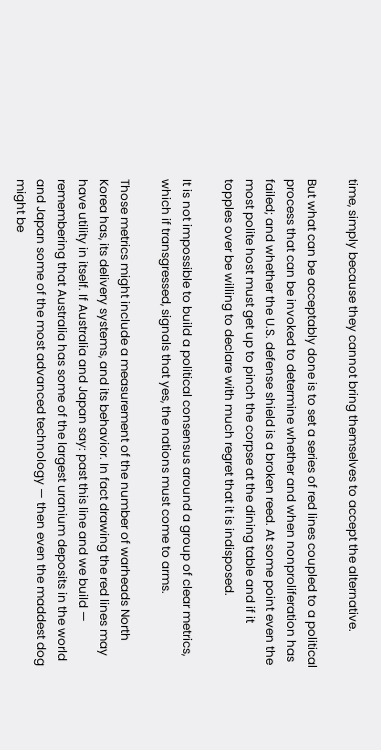time, simply because they cannot bring themselves to accept the alternative.

But what can be acceptably done is to set a series of red lines coupled to a political process that can be invoked to determine whether and when nonproliferation has failed; and whether the U.S. defense shield is a broken reed. At some point even the most polite host must get up to pinch the corpse at the dining table and if it topples over be willing to declare with much regret that it is indisposed.

It is not impossible to build a political consensus around a group of clear metrics, which if transgressed, signals that yes, the nations must come to arms.

Those metrics might include a measurement of the number of warheads North Korea has, its delivery systems, and its behavior. In fact drawing the red lines may have utility in itself. If Australia and Japan say: past this line and we build — remembering that Australia has some of the largest uranium deposits in the world and Japan some of the most advanced technology — then even the maddest dog might be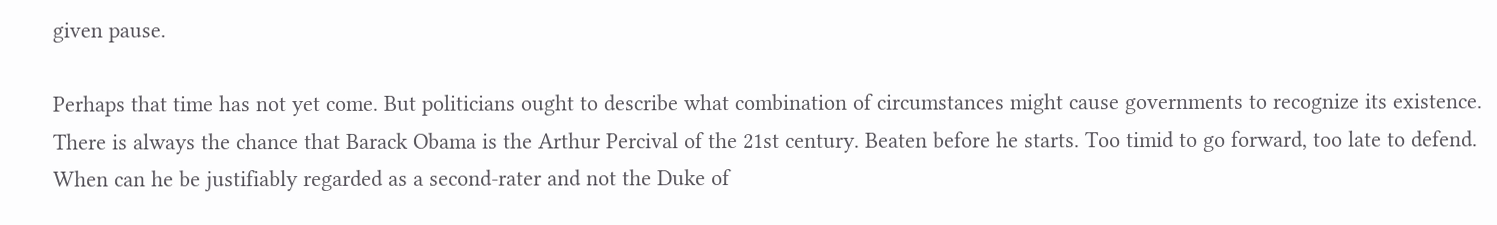given pause.

Perhaps that time has not yet come. But politicians ought to describe what combination of circumstances might cause governments to recognize its existence. There is always the chance that Barack Obama is the Arthur Percival of the 21st century. Beaten before he starts. Too timid to go forward, too late to defend. When can he be justifiably regarded as a second-rater and not the Duke of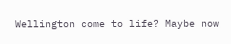Wellington come to life? Maybe now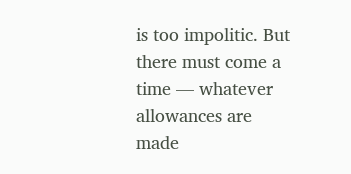is too impolitic. But there must come a time — whatever allowances are made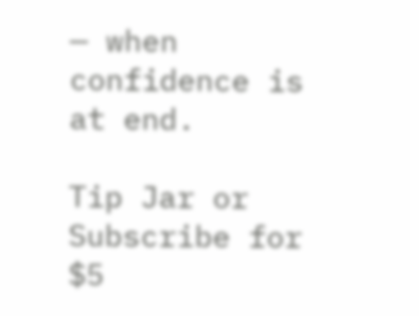— when confidence is at end.

Tip Jar or Subscribe for $5